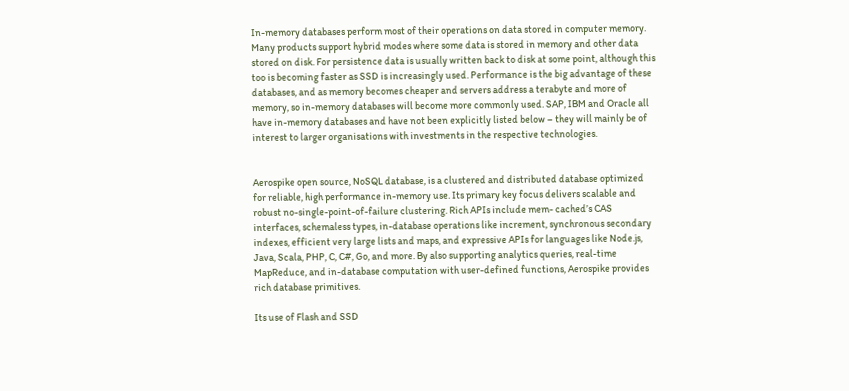In-memory databases perform most of their operations on data stored in computer memory. Many products support hybrid modes where some data is stored in memory and other data stored on disk. For persistence data is usually written back to disk at some point, although this too is becoming faster as SSD is increasingly used. Performance is the big advantage of these databases, and as memory becomes cheaper and servers address a terabyte and more of memory, so in-memory databases will become more commonly used. SAP, IBM and Oracle all have in-memory databases and have not been explicitly listed below – they will mainly be of interest to larger organisations with investments in the respective technologies.


Aerospike open source, NoSQL database, is a clustered and distributed database optimized for reliable, high performance in-memory use. Its primary key focus delivers scalable and robust no-single-point-of-failure clustering. Rich APIs include mem- cached’s CAS interfaces, schemaless types, in-database operations like increment, synchronous secondary indexes, efficient very large lists and maps, and expressive APIs for languages like Node.js, Java, Scala, PHP, C, C#, Go, and more. By also supporting analytics queries, real-time MapReduce, and in-database computation with user-defined functions, Aerospike provides rich database primitives.

Its use of Flash and SSD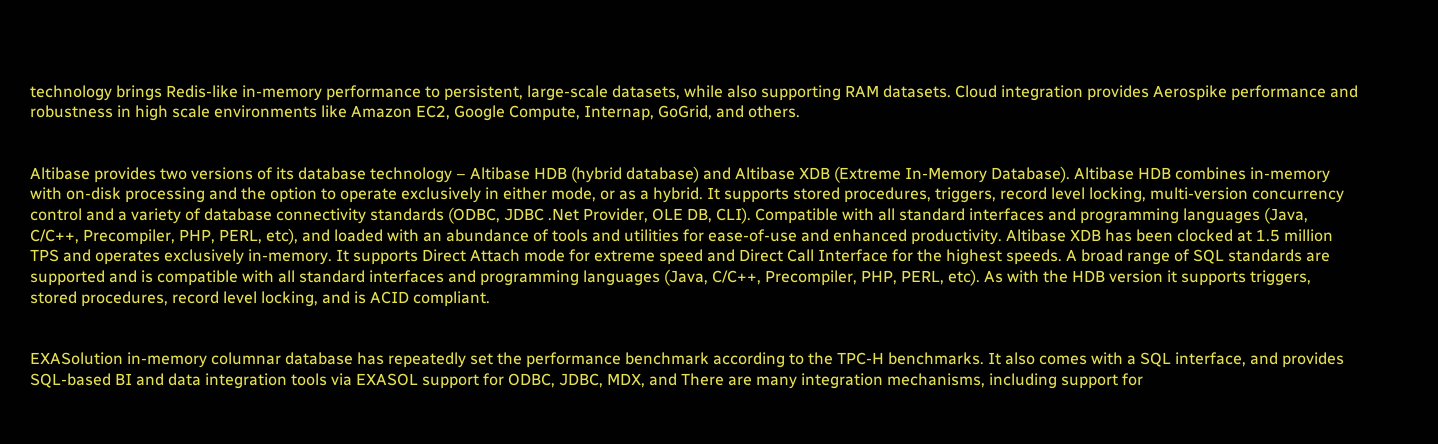technology brings Redis-like in-memory performance to persistent, large-scale datasets, while also supporting RAM datasets. Cloud integration provides Aerospike performance and robustness in high scale environments like Amazon EC2, Google Compute, Internap, GoGrid, and others.


Altibase provides two versions of its database technology – Altibase HDB (hybrid database) and Altibase XDB (Extreme In-Memory Database). Altibase HDB combines in-memory with on-disk processing and the option to operate exclusively in either mode, or as a hybrid. It supports stored procedures, triggers, record level locking, multi-version concurrency control and a variety of database connectivity standards (ODBC, JDBC .Net Provider, OLE DB, CLI). Compatible with all standard interfaces and programming languages (Java, C/C++, Precompiler, PHP, PERL, etc), and loaded with an abundance of tools and utilities for ease-of-use and enhanced productivity. Altibase XDB has been clocked at 1.5 million TPS and operates exclusively in-memory. It supports Direct Attach mode for extreme speed and Direct Call Interface for the highest speeds. A broad range of SQL standards are supported and is compatible with all standard interfaces and programming languages (Java, C/C++, Precompiler, PHP, PERL, etc). As with the HDB version it supports triggers, stored procedures, record level locking, and is ACID compliant.


EXASolution in-memory columnar database has repeatedly set the performance benchmark according to the TPC-H benchmarks. It also comes with a SQL interface, and provides SQL-based BI and data integration tools via EXASOL support for ODBC, JDBC, MDX, and There are many integration mechanisms, including support for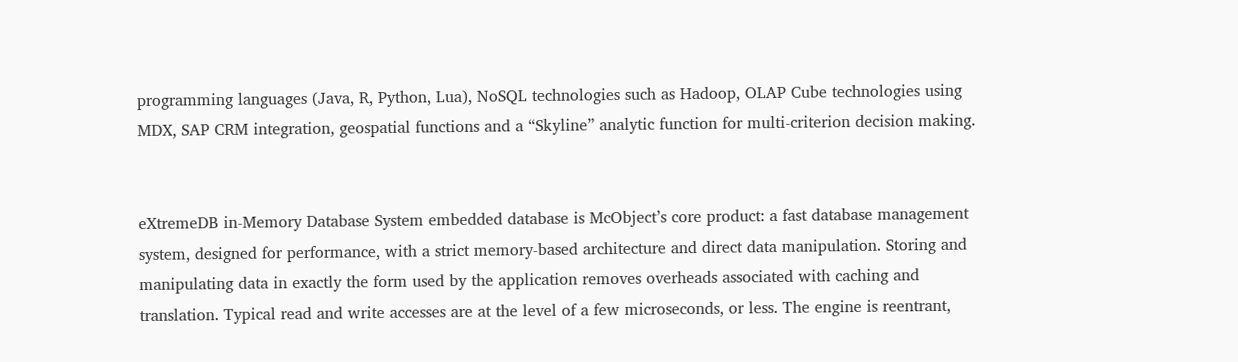programming languages (Java, R, Python, Lua), NoSQL technologies such as Hadoop, OLAP Cube technologies using MDX, SAP CRM integration, geospatial functions and a “Skyline” analytic function for multi-criterion decision making.


eXtremeDB in-Memory Database System embedded database is McObject’s core product: a fast database management system, designed for performance, with a strict memory-based architecture and direct data manipulation. Storing and manipulating data in exactly the form used by the application removes overheads associated with caching and translation. Typical read and write accesses are at the level of a few microseconds, or less. The engine is reentrant,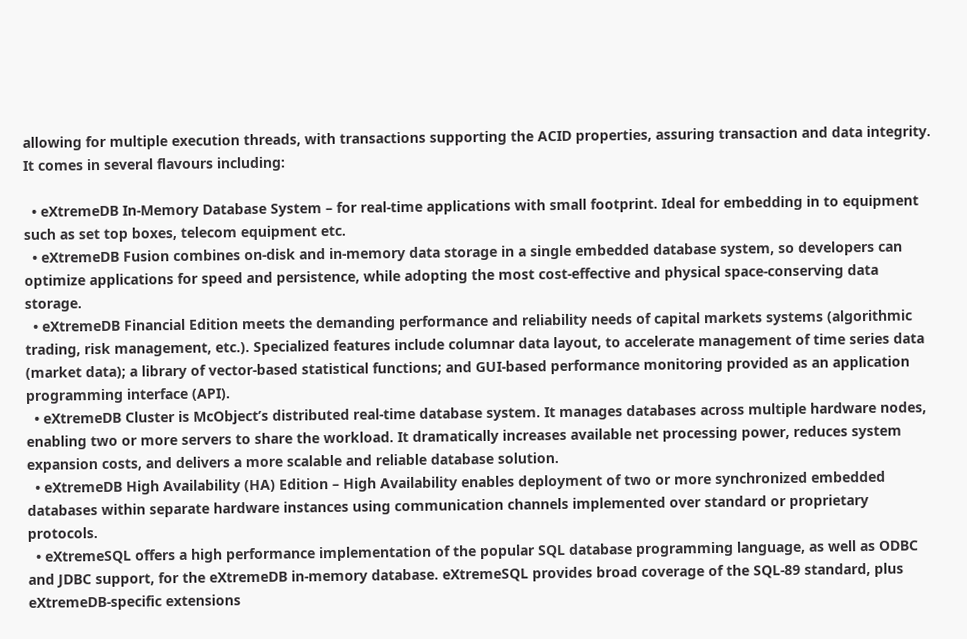allowing for multiple execution threads, with transactions supporting the ACID properties, assuring transaction and data integrity. It comes in several flavours including:

  • eXtremeDB In-Memory Database System – for real-time applications with small footprint. Ideal for embedding in to equipment such as set top boxes, telecom equipment etc.
  • eXtremeDB Fusion combines on-disk and in-memory data storage in a single embedded database system, so developers can optimize applications for speed and persistence, while adopting the most cost-effective and physical space-conserving data storage.
  • eXtremeDB Financial Edition meets the demanding performance and reliability needs of capital markets systems (algorithmic trading, risk management, etc.). Specialized features include columnar data layout, to accelerate management of time series data (market data); a library of vector-based statistical functions; and GUI-based performance monitoring provided as an application programming interface (API).
  • eXtremeDB Cluster is McObject’s distributed real-time database system. It manages databases across multiple hardware nodes, enabling two or more servers to share the workload. It dramatically increases available net processing power, reduces system expansion costs, and delivers a more scalable and reliable database solution.
  • eXtremeDB High Availability (HA) Edition – High Availability enables deployment of two or more synchronized embedded databases within separate hardware instances using communication channels implemented over standard or proprietary protocols.
  • eXtremeSQL offers a high performance implementation of the popular SQL database programming language, as well as ODBC and JDBC support, for the eXtremeDB in-memory database. eXtremeSQL provides broad coverage of the SQL-89 standard, plus eXtremeDB-specific extensions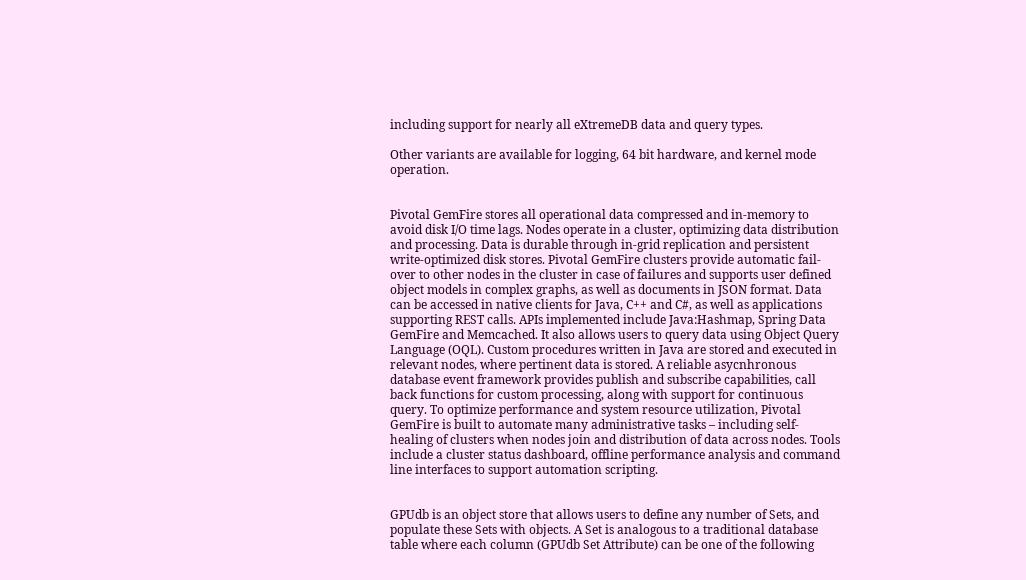including support for nearly all eXtremeDB data and query types.

Other variants are available for logging, 64 bit hardware, and kernel mode operation.


Pivotal GemFire stores all operational data compressed and in-memory to avoid disk I/O time lags. Nodes operate in a cluster, optimizing data distribution and processing. Data is durable through in-grid replication and persistent write-optimized disk stores. Pivotal GemFire clusters provide automatic fail-over to other nodes in the cluster in case of failures and supports user defined object models in complex graphs, as well as documents in JSON format. Data can be accessed in native clients for Java, C++ and C#, as well as applications supporting REST calls. APIs implemented include Java:Hashmap, Spring Data GemFire and Memcached. It also allows users to query data using Object Query Language (OQL). Custom procedures written in Java are stored and executed in relevant nodes, where pertinent data is stored. A reliable asycnhronous database event framework provides publish and subscribe capabilities, call back functions for custom processing, along with support for continuous query. To optimize performance and system resource utilization, Pivotal GemFire is built to automate many administrative tasks – including self-healing of clusters when nodes join and distribution of data across nodes. Tools include a cluster status dashboard, offline performance analysis and command line interfaces to support automation scripting.


GPUdb is an object store that allows users to define any number of Sets, and populate these Sets with objects. A Set is analogous to a traditional database table where each column (GPUdb Set Attribute) can be one of the following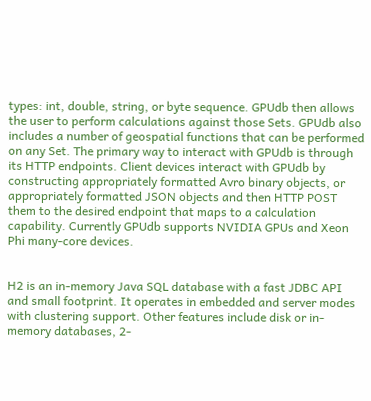types: int, double, string, or byte sequence. GPUdb then allows the user to perform calculations against those Sets. GPUdb also includes a number of geospatial functions that can be performed on any Set. The primary way to interact with GPUdb is through its HTTP endpoints. Client devices interact with GPUdb by constructing appropriately formatted Avro binary objects, or appropriately formatted JSON objects and then HTTP POST them to the desired endpoint that maps to a calculation capability. Currently GPUdb supports NVIDIA GPUs and Xeon Phi many-core devices.


H2 is an in-memory Java SQL database with a fast JDBC API and small footprint. It operates in embedded and server modes with clustering support. Other features include disk or in-memory databases, 2-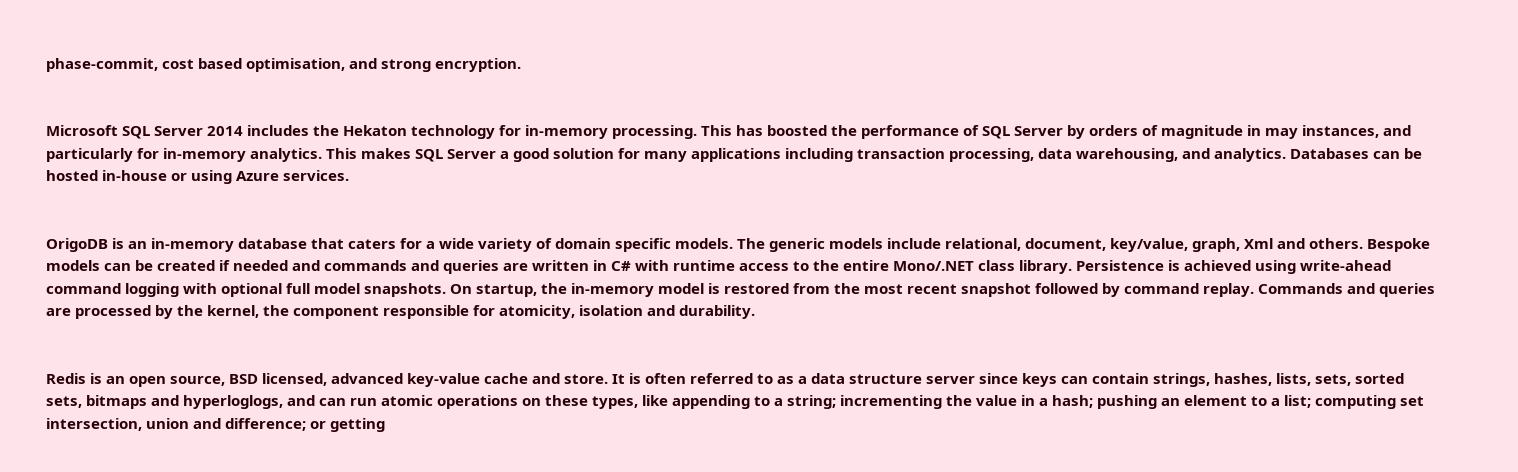phase-commit, cost based optimisation, and strong encryption.


Microsoft SQL Server 2014 includes the Hekaton technology for in-memory processing. This has boosted the performance of SQL Server by orders of magnitude in may instances, and particularly for in-memory analytics. This makes SQL Server a good solution for many applications including transaction processing, data warehousing, and analytics. Databases can be hosted in-house or using Azure services.


OrigoDB is an in-memory database that caters for a wide variety of domain specific models. The generic models include relational, document, key/value, graph, Xml and others. Bespoke models can be created if needed and commands and queries are written in C# with runtime access to the entire Mono/.NET class library. Persistence is achieved using write-ahead command logging with optional full model snapshots. On startup, the in-memory model is restored from the most recent snapshot followed by command replay. Commands and queries are processed by the kernel, the component responsible for atomicity, isolation and durability.


Redis is an open source, BSD licensed, advanced key-value cache and store. It is often referred to as a data structure server since keys can contain strings, hashes, lists, sets, sorted sets, bitmaps and hyperloglogs, and can run atomic operations on these types, like appending to a string; incrementing the value in a hash; pushing an element to a list; computing set intersection, union and difference; or getting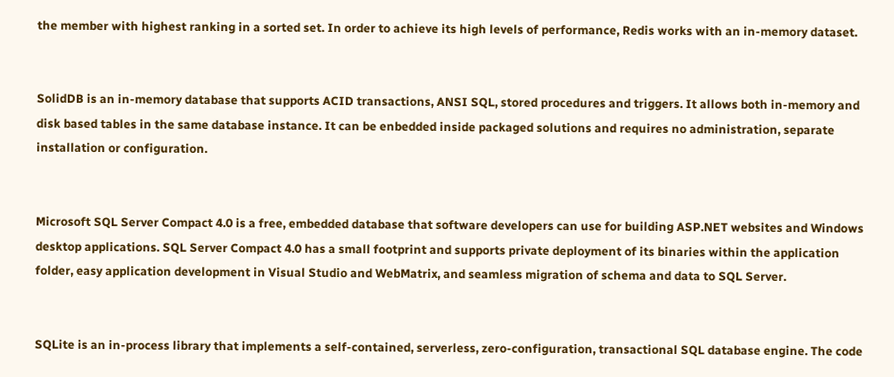the member with highest ranking in a sorted set. In order to achieve its high levels of performance, Redis works with an in-memory dataset.


SolidDB is an in-memory database that supports ACID transactions, ANSI SQL, stored procedures and triggers. It allows both in-memory and disk based tables in the same database instance. It can be enbedded inside packaged solutions and requires no administration, separate installation or configuration.


Microsoft SQL Server Compact 4.0 is a free, embedded database that software developers can use for building ASP.NET websites and Windows desktop applications. SQL Server Compact 4.0 has a small footprint and supports private deployment of its binaries within the application folder, easy application development in Visual Studio and WebMatrix, and seamless migration of schema and data to SQL Server.


SQLite is an in-process library that implements a self-contained, serverless, zero-configuration, transactional SQL database engine. The code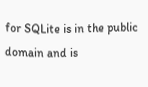for SQLite is in the public domain and is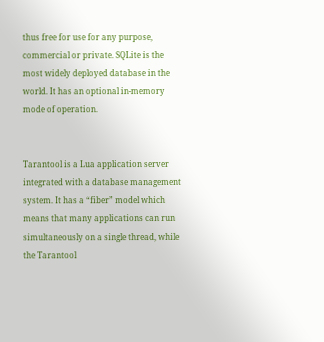thus free for use for any purpose, commercial or private. SQLite is the most widely deployed database in the world. It has an optional in-memory mode of operation.


Tarantool is a Lua application server integrated with a database management system. It has a “fiber” model which means that many applications can run simultaneously on a single thread, while the Tarantool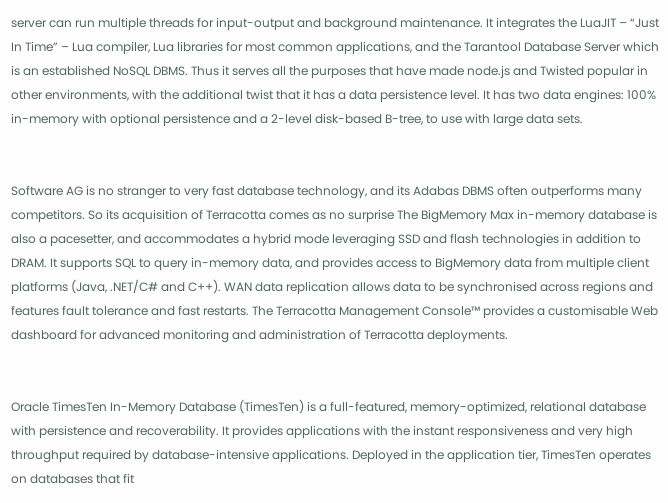server can run multiple threads for input-output and background maintenance. It integrates the LuaJIT – “Just In Time” – Lua compiler, Lua libraries for most common applications, and the Tarantool Database Server which is an established NoSQL DBMS. Thus it serves all the purposes that have made node.js and Twisted popular in other environments, with the additional twist that it has a data persistence level. It has two data engines: 100% in-memory with optional persistence and a 2-level disk-based B-tree, to use with large data sets.


Software AG is no stranger to very fast database technology, and its Adabas DBMS often outperforms many competitors. So its acquisition of Terracotta comes as no surprise The BigMemory Max in-memory database is also a pacesetter, and accommodates a hybrid mode leveraging SSD and flash technologies in addition to DRAM. It supports SQL to query in-memory data, and provides access to BigMemory data from multiple client platforms (Java, .NET/C# and C++). WAN data replication allows data to be synchronised across regions and features fault tolerance and fast restarts. The Terracotta Management Console™ provides a customisable Web dashboard for advanced monitoring and administration of Terracotta deployments.


Oracle TimesTen In-Memory Database (TimesTen) is a full-featured, memory-optimized, relational database with persistence and recoverability. It provides applications with the instant responsiveness and very high throughput required by database-intensive applications. Deployed in the application tier, TimesTen operates on databases that fit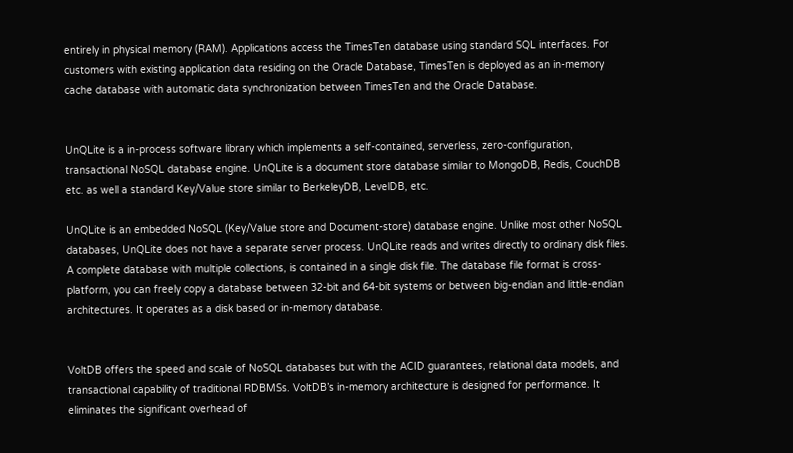entirely in physical memory (RAM). Applications access the TimesTen database using standard SQL interfaces. For customers with existing application data residing on the Oracle Database, TimesTen is deployed as an in-memory cache database with automatic data synchronization between TimesTen and the Oracle Database.


UnQLite is a in-process software library which implements a self-contained, serverless, zero-configuration, transactional NoSQL database engine. UnQLite is a document store database similar to MongoDB, Redis, CouchDB etc. as well a standard Key/Value store similar to BerkeleyDB, LevelDB, etc.

UnQLite is an embedded NoSQL (Key/Value store and Document-store) database engine. Unlike most other NoSQL databases, UnQLite does not have a separate server process. UnQLite reads and writes directly to ordinary disk files. A complete database with multiple collections, is contained in a single disk file. The database file format is cross-platform, you can freely copy a database between 32-bit and 64-bit systems or between big-endian and little-endian architectures. It operates as a disk based or in-memory database.


VoltDB offers the speed and scale of NoSQL databases but with the ACID guarantees, relational data models, and transactional capability of traditional RDBMSs. VoltDB’s in-memory architecture is designed for performance. It eliminates the significant overhead of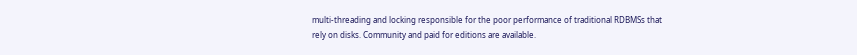multi-threading and locking responsible for the poor performance of traditional RDBMSs that rely on disks. Community and paid for editions are available.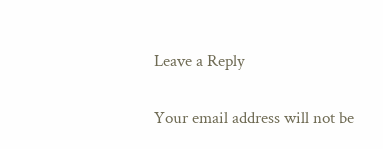Leave a Reply

Your email address will not be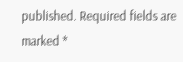published. Required fields are marked *